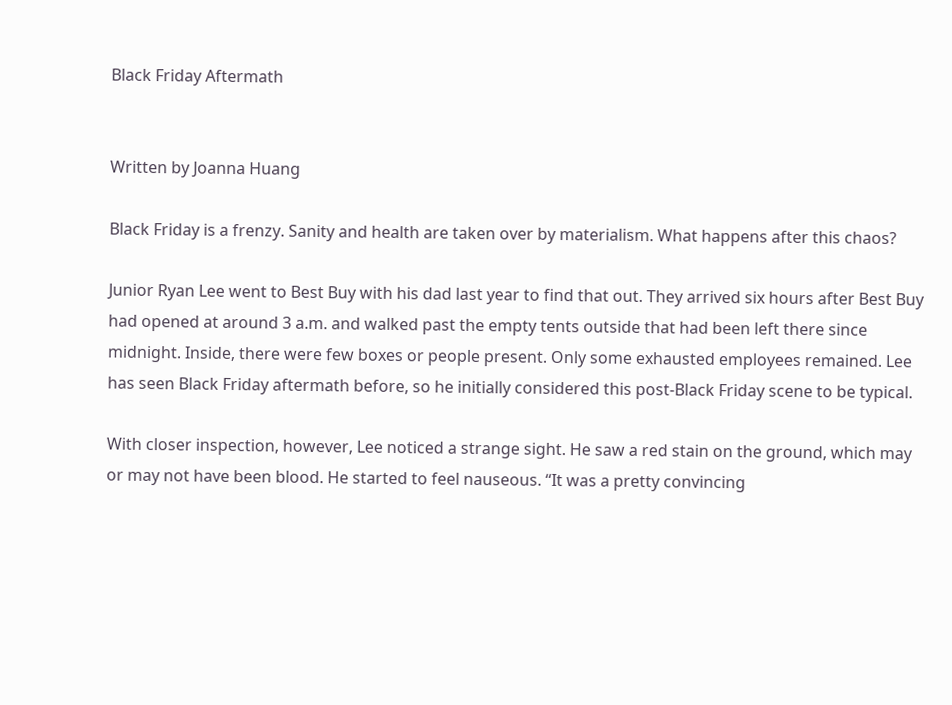Black Friday Aftermath


Written by Joanna Huang

Black Friday is a frenzy. Sanity and health are taken over by materialism. What happens after this chaos?

Junior Ryan Lee went to Best Buy with his dad last year to find that out. They arrived six hours after Best Buy had opened at around 3 a.m. and walked past the empty tents outside that had been left there since midnight. Inside, there were few boxes or people present. Only some exhausted employees remained. Lee has seen Black Friday aftermath before, so he initially considered this post-Black Friday scene to be typical.

With closer inspection, however, Lee noticed a strange sight. He saw a red stain on the ground, which may or may not have been blood. He started to feel nauseous. “It was a pretty convincing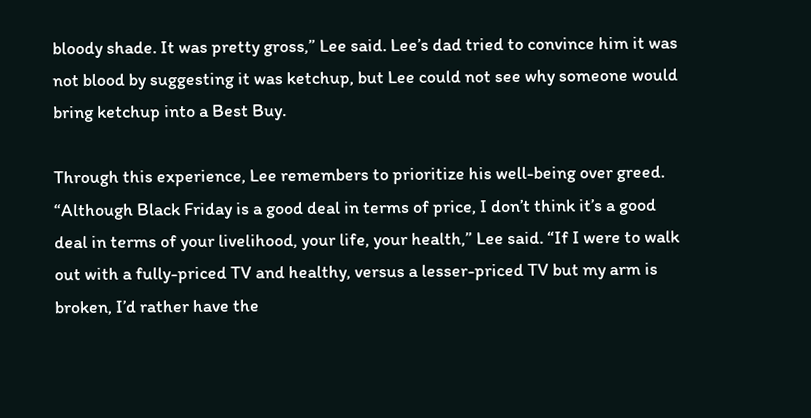bloody shade. It was pretty gross,” Lee said. Lee’s dad tried to convince him it was not blood by suggesting it was ketchup, but Lee could not see why someone would bring ketchup into a Best Buy.

Through this experience, Lee remembers to prioritize his well-being over greed. “Although Black Friday is a good deal in terms of price, I don’t think it’s a good deal in terms of your livelihood, your life, your health,” Lee said. “If I were to walk out with a fully-priced TV and healthy, versus a lesser-priced TV but my arm is broken, I’d rather have the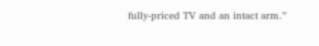fully-priced TV and an intact arm.”